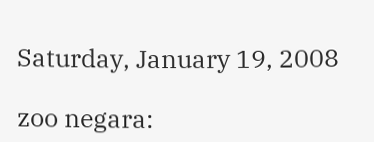Saturday, January 19, 2008

zoo negara: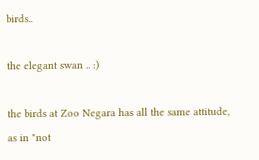birds..

the elegant swan .. :)

the birds at Zoo Negara has all the same attitude, as in "not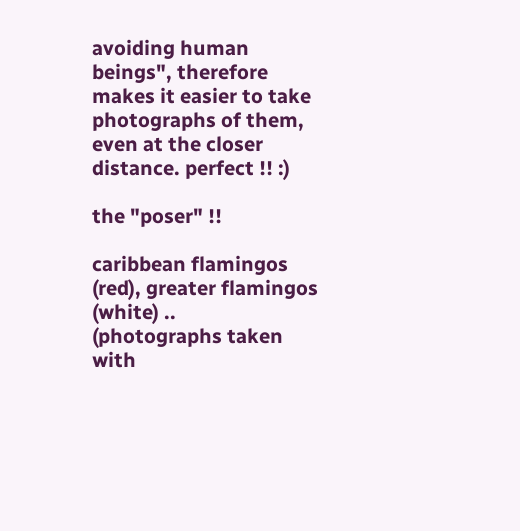avoiding human beings", therefore makes it easier to take photographs of them, even at the closer distance. perfect !! :)

the "poser" !!

caribbean flamingos (red), greater flamingos (white) ..
(photographs taken with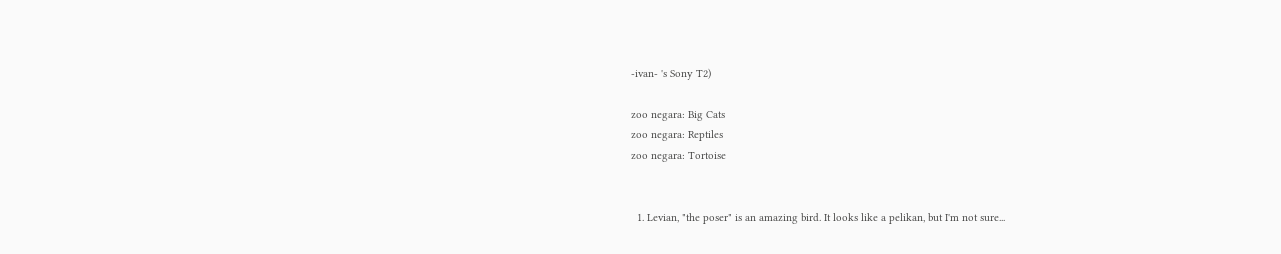-ivan- 's Sony T2)

zoo negara: Big Cats
zoo negara: Reptiles
zoo negara: Tortoise


  1. Levian, "the poser" is an amazing bird. It looks like a pelikan, but I'm not sure...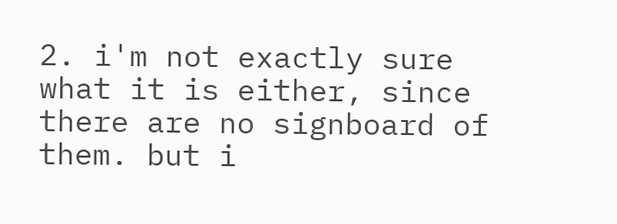2. i'm not exactly sure what it is either, since there are no signboard of them. but i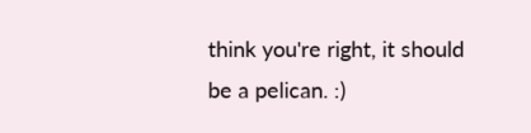think you're right, it should be a pelican. :)